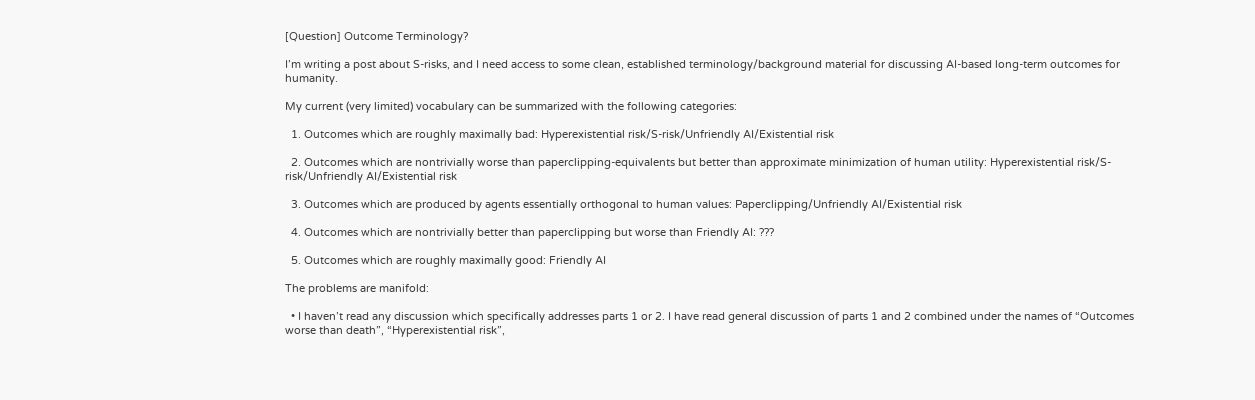[Question] Outcome Terminology?

I’m writing a post about S-risks, and I need access to some clean, established terminology/background material for discussing AI-based long-term outcomes for humanity.

My current (very limited) vocabulary can be summarized with the following categories:

  1. Outcomes which are roughly maximally bad: Hyperexistential risk/S-risk/Unfriendly AI/Existential risk

  2. Outcomes which are nontrivially worse than paperclipping-equivalents but better than approximate minimization of human utility: Hyperexistential risk/S-risk/Unfriendly AI/Existential risk

  3. Outcomes which are produced by agents essentially orthogonal to human values: Paperclipping/Unfriendly AI/Existential risk

  4. Outcomes which are nontrivially better than paperclipping but worse than Friendly AI: ???

  5. Outcomes which are roughly maximally good: Friendly AI

The problems are manifold:

  • I haven’t read any discussion which specifically addresses parts 1 or 2. I have read general discussion of parts 1 and 2 combined under the names of “Outcomes worse than death”, “Hyperexistential risk”,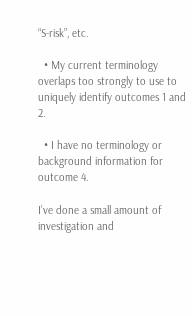“S-risk”, etc.

  • My current terminology overlaps too strongly to use to uniquely identify outcomes 1 and 2.

  • I have no terminology or background information for outcome 4.

I’ve done a small amount of investigation and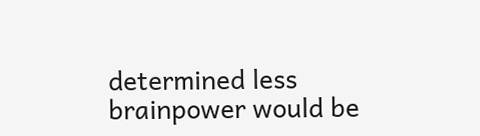determined less brainpower would be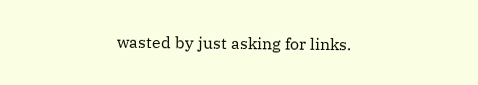wasted by just asking for links.